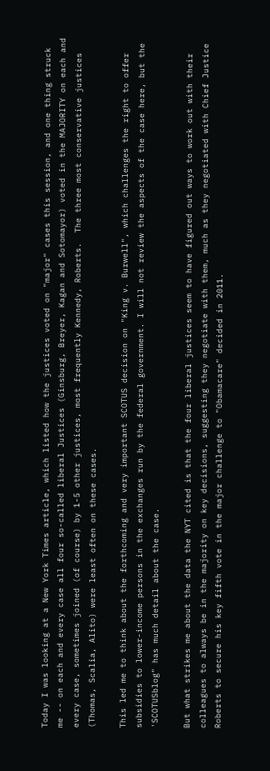Today I was looking at a New York Times article, which listed how the justices voted on "major" cases this session, and one thing struck me -- on each and every case all four so-called liberal Justices (Ginsburg, Breyer, Kagan and Sotomayor) voted in the MAJORITY on each and every case, sometimes joined (of course) by 1-5 other justices, most frequently Kennedy, Roberts.  The three most conservative justices (Thomas, Scalia, Alito) were least often on these cases.

This led me to think about the forthcoming and very important SCOTUS decision on "King v. Burwell", which challenges the right to offer subsidies to lower-income persons in the exchanges run by the federal government. I will not review the aspects of the case here, but the 'SCOTUSblog" has much detail about the case.

But what strikes me about the data the NYT cited is that the four liberal justices seem to have figured out ways to work out with their colleagues to always be in the majority on key decisions, suggesting they negotiate with them, much as they negotiated with Chief Justice Roberts to secure his key fifth vote in the major challenge to "Obamacare" decided in 2011.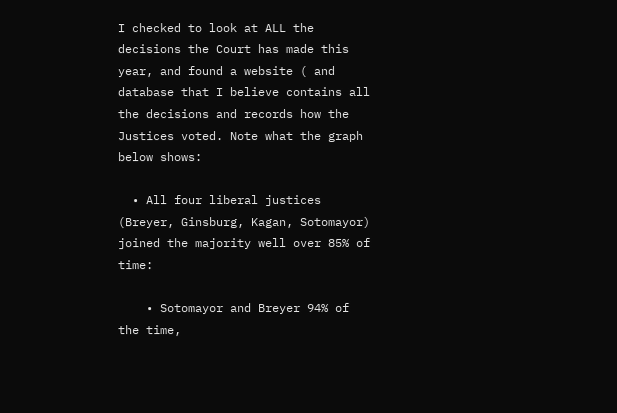I checked to look at ALL the decisions the Court has made this year, and found a website ( and database that I believe contains all the decisions and records how the Justices voted. Note what the graph below shows:

  • All four liberal justices (Breyer, Ginsburg, Kagan, Sotomayor) joined the majority well over 85% of time:

    • Sotomayor and Breyer 94% of the time,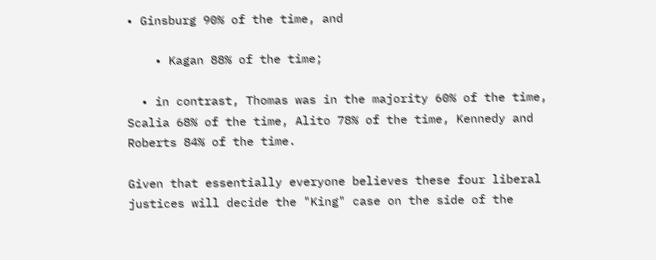• Ginsburg 90% of the time, and

    • Kagan 88% of the time;

  • in contrast, Thomas was in the majority 60% of the time, Scalia 68% of the time, Alito 78% of the time, Kennedy and Roberts 84% of the time.

Given that essentially everyone believes these four liberal justices will decide the "King" case on the side of the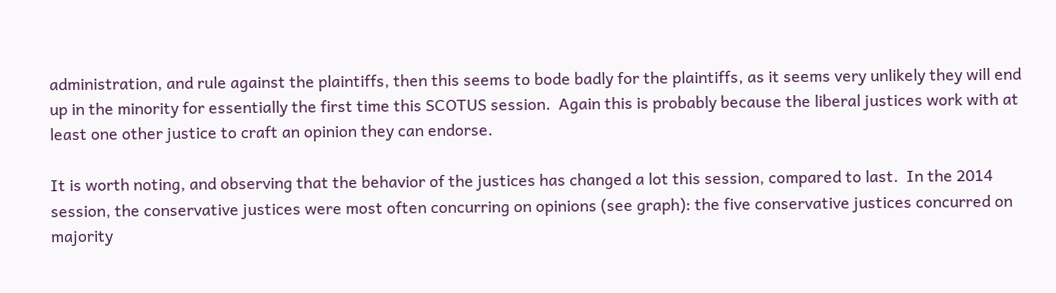administration, and rule against the plaintiffs, then this seems to bode badly for the plaintiffs, as it seems very unlikely they will end up in the minority for essentially the first time this SCOTUS session.  Again this is probably because the liberal justices work with at least one other justice to craft an opinion they can endorse.

It is worth noting, and observing that the behavior of the justices has changed a lot this session, compared to last.  In the 2014 session, the conservative justices were most often concurring on opinions (see graph): the five conservative justices concurred on majority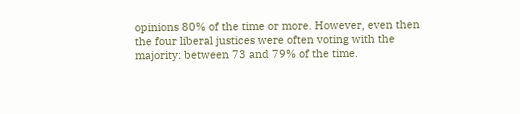opinions 80% of the time or more. However, even then the four liberal justices were often voting with the majority: between 73 and 79% of the time.